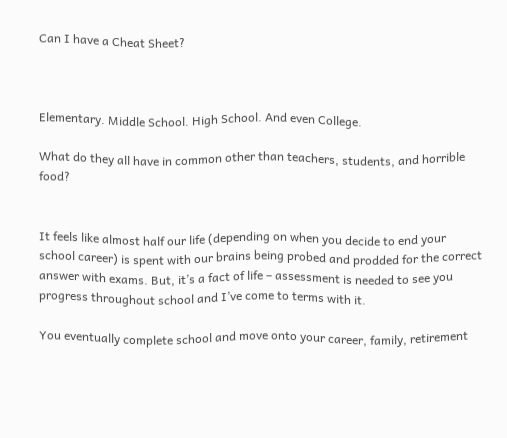Can I have a Cheat Sheet?



Elementary. Middle School. High School. And even College.

What do they all have in common other than teachers, students, and horrible food?


It feels like almost half our life (depending on when you decide to end your school career) is spent with our brains being probed and prodded for the correct answer with exams. But, it’s a fact of life – assessment is needed to see you progress throughout school and I’ve come to terms with it.

You eventually complete school and move onto your career, family, retirement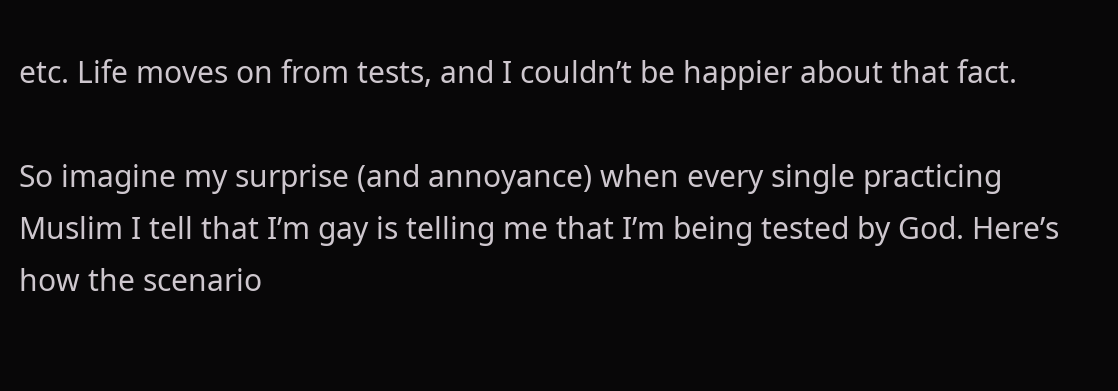etc. Life moves on from tests, and I couldn’t be happier about that fact.

So imagine my surprise (and annoyance) when every single practicing Muslim I tell that I’m gay is telling me that I’m being tested by God. Here’s how the scenario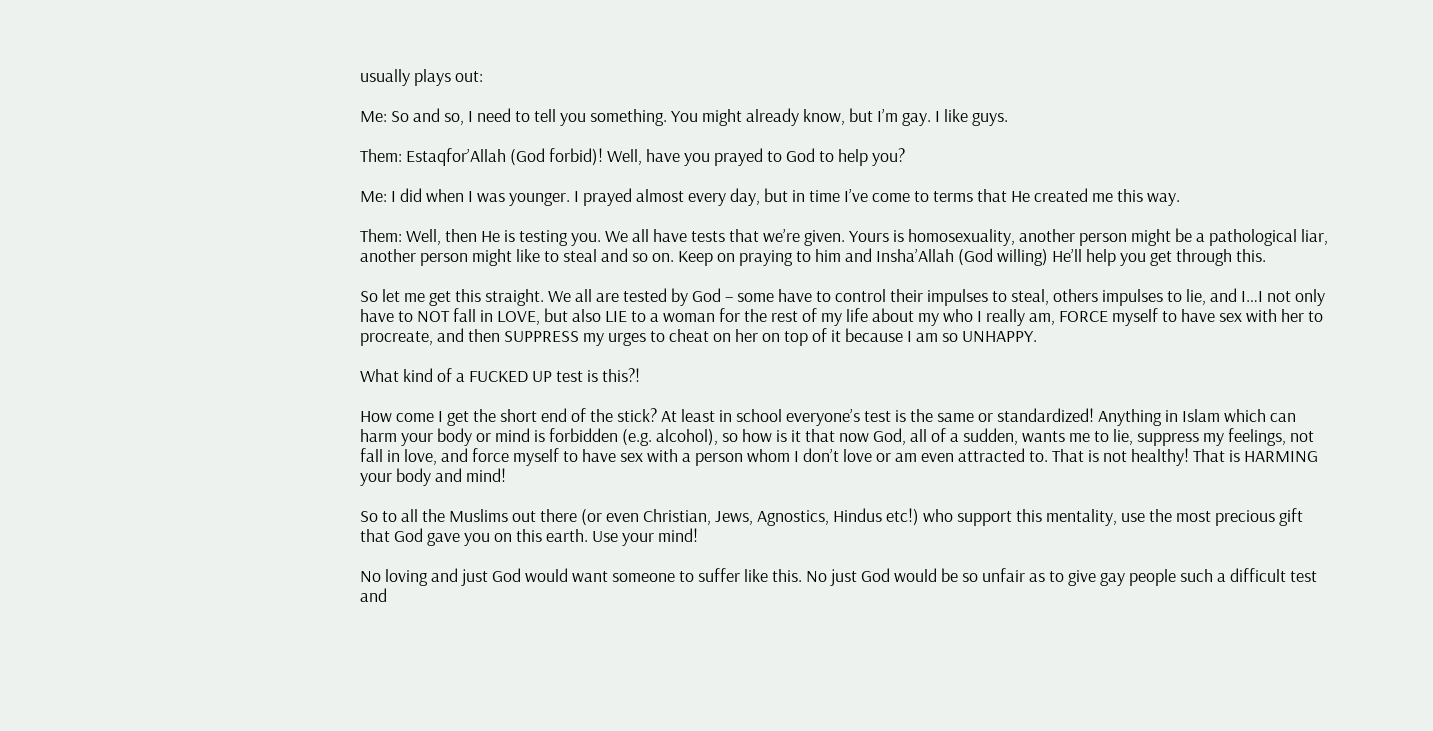usually plays out:

Me: So and so, I need to tell you something. You might already know, but I’m gay. I like guys.

Them: Estaqfor’Allah (God forbid)! Well, have you prayed to God to help you?

Me: I did when I was younger. I prayed almost every day, but in time I’ve come to terms that He created me this way.

Them: Well, then He is testing you. We all have tests that we’re given. Yours is homosexuality, another person might be a pathological liar, another person might like to steal and so on. Keep on praying to him and Insha’Allah (God willing) He’ll help you get through this.

So let me get this straight. We all are tested by God – some have to control their impulses to steal, others impulses to lie, and I…I not only have to NOT fall in LOVE, but also LIE to a woman for the rest of my life about my who I really am, FORCE myself to have sex with her to procreate, and then SUPPRESS my urges to cheat on her on top of it because I am so UNHAPPY.

What kind of a FUCKED UP test is this?!

How come I get the short end of the stick? At least in school everyone’s test is the same or standardized! Anything in Islam which can harm your body or mind is forbidden (e.g. alcohol), so how is it that now God, all of a sudden, wants me to lie, suppress my feelings, not fall in love, and force myself to have sex with a person whom I don’t love or am even attracted to. That is not healthy! That is HARMING your body and mind!

So to all the Muslims out there (or even Christian, Jews, Agnostics, Hindus etc!) who support this mentality, use the most precious gift that God gave you on this earth. Use your mind!

No loving and just God would want someone to suffer like this. No just God would be so unfair as to give gay people such a difficult test and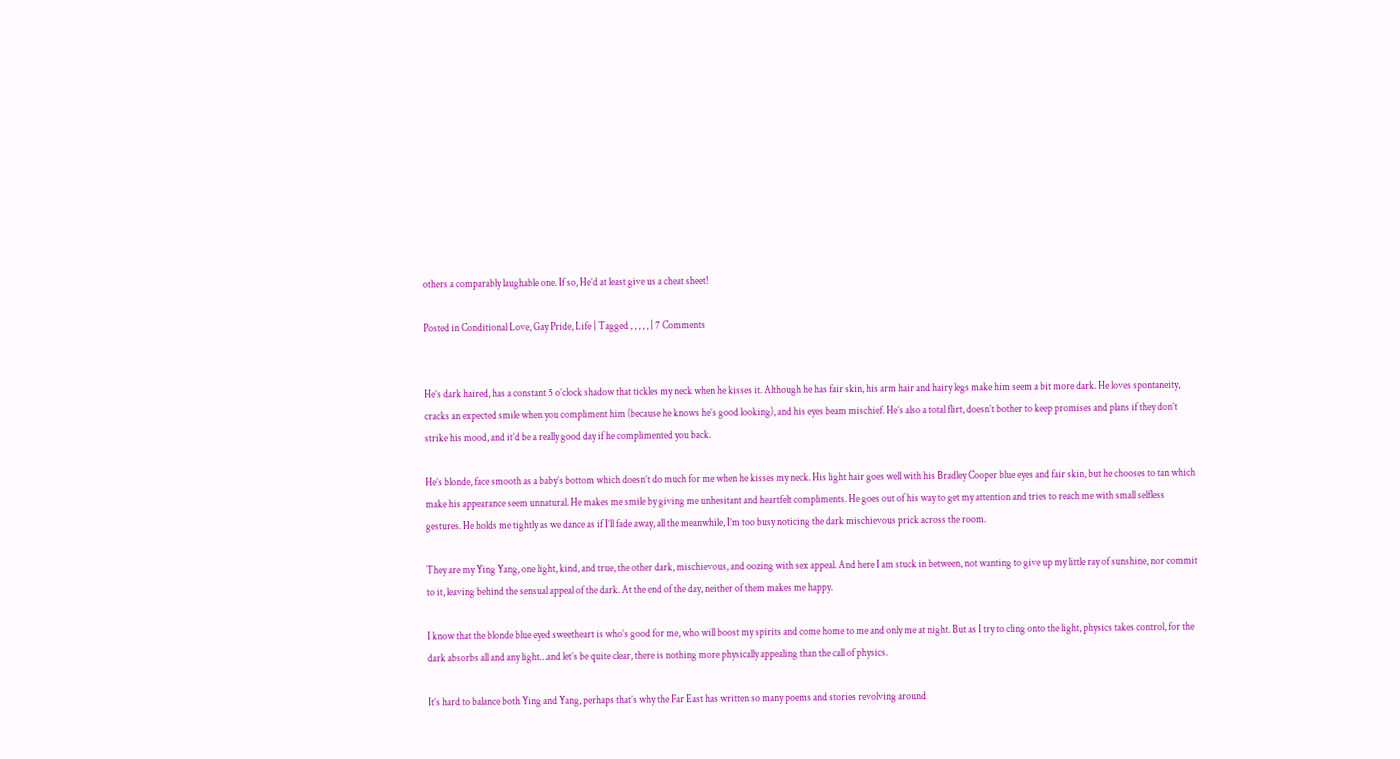others a comparably laughable one. If so, He’d at least give us a cheat sheet!

Posted in Conditional Love, Gay Pride, Life | Tagged , , , , , | 7 Comments


He’s dark haired, has a constant 5 o’clock shadow that tickles my neck when he kisses it. Although he has fair skin, his arm hair and hairy legs make him seem a bit more dark. He loves spontaneity, cracks an expected smile when you compliment him (because he knows he’s good looking), and his eyes beam mischief. He’s also a total flirt, doesn’t bother to keep promises and plans if they don’t strike his mood, and it’d be a really good day if he complimented you back.

He’s blonde, face smooth as a baby’s bottom which doesn’t do much for me when he kisses my neck. His light hair goes well with his Bradley Cooper blue eyes and fair skin, but he chooses to tan which make his appearance seem unnatural. He makes me smile by giving me unhesitant and heartfelt compliments. He goes out of his way to get my attention and tries to reach me with small selfless gestures. He holds me tightly as we dance as if I’ll fade away, all the meanwhile, I’m too busy noticing the dark mischievous prick across the room.

They are my Ying Yang, one light, kind, and true, the other dark, mischievous, and oozing with sex appeal. And here I am stuck in between, not wanting to give up my little ray of sunshine, nor commit to it, leaving behind the sensual appeal of the dark. At the end of the day, neither of them makes me happy.

I know that the blonde blue eyed sweetheart is who’s good for me, who will boost my spirits and come home to me and only me at night. But as I try to cling onto the light, physics takes control, for the dark absorbs all and any light…and let’s be quite clear, there is nothing more physically appealing than the call of physics.

It’s hard to balance both Ying and Yang, perhaps that’s why the Far East has written so many poems and stories revolving around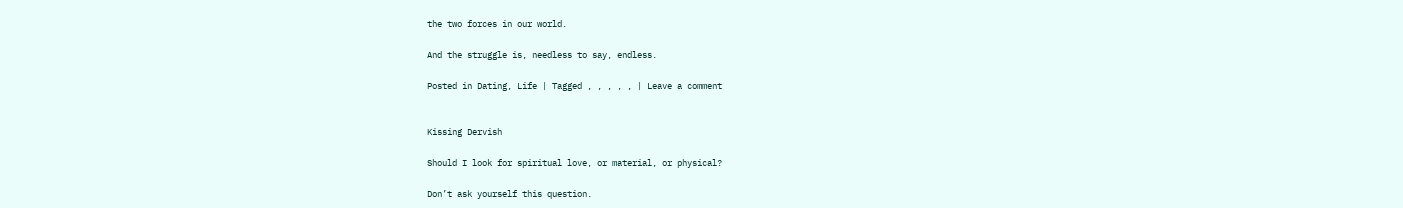the two forces in our world.

And the struggle is, needless to say, endless.

Posted in Dating, Life | Tagged , , , , , | Leave a comment


Kissing Dervish

Should I look for spiritual love, or material, or physical?

Don’t ask yourself this question.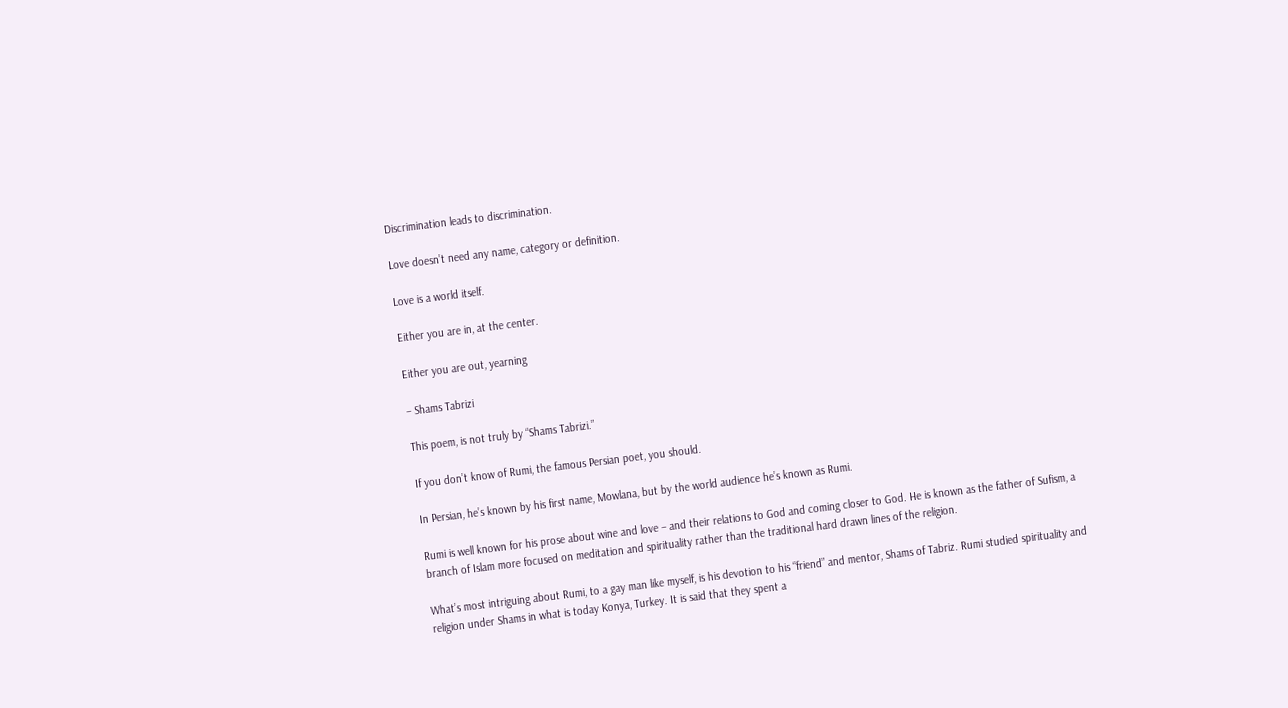Discrimination leads to discrimination.

Love doesn’t need any name, category or definition.

Love is a world itself.

Either you are in, at the center.

Either you are out, yearning

– Shams Tabrizi

This poem, is not truly by “Shams Tabrizi.”

If you don’t know of Rumi, the famous Persian poet, you should.

In Persian, he’s known by his first name, Mowlana, but by the world audience he’s known as Rumi.

Rumi is well known for his prose about wine and love – and their relations to God and coming closer to God. He is known as the father of Sufism, a branch of Islam more focused on meditation and spirituality rather than the traditional hard drawn lines of the religion.

What’s most intriguing about Rumi, to a gay man like myself, is his devotion to his “friend” and mentor, Shams of Tabriz. Rumi studied spirituality and religion under Shams in what is today Konya, Turkey. It is said that they spent a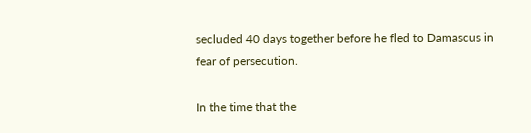secluded 40 days together before he fled to Damascus in fear of persecution.

In the time that the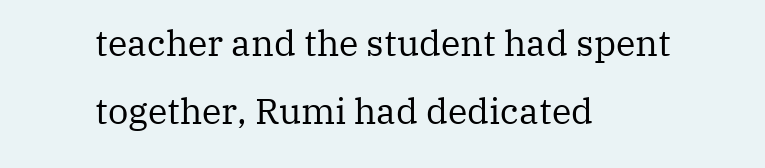teacher and the student had spent together, Rumi had dedicated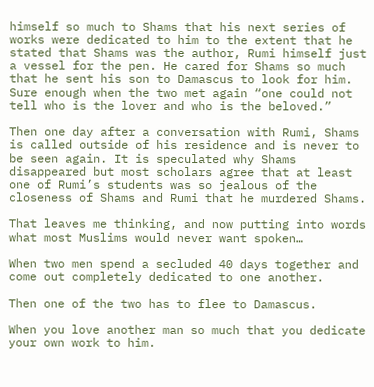himself so much to Shams that his next series of works were dedicated to him to the extent that he stated that Shams was the author, Rumi himself just a vessel for the pen. He cared for Shams so much that he sent his son to Damascus to look for him. Sure enough when the two met again “one could not tell who is the lover and who is the beloved.”

Then one day after a conversation with Rumi, Shams is called outside of his residence and is never to be seen again. It is speculated why Shams disappeared but most scholars agree that at least one of Rumi’s students was so jealous of the closeness of Shams and Rumi that he murdered Shams.

That leaves me thinking, and now putting into words what most Muslims would never want spoken…

When two men spend a secluded 40 days together and come out completely dedicated to one another.

Then one of the two has to flee to Damascus.

When you love another man so much that you dedicate your own work to him.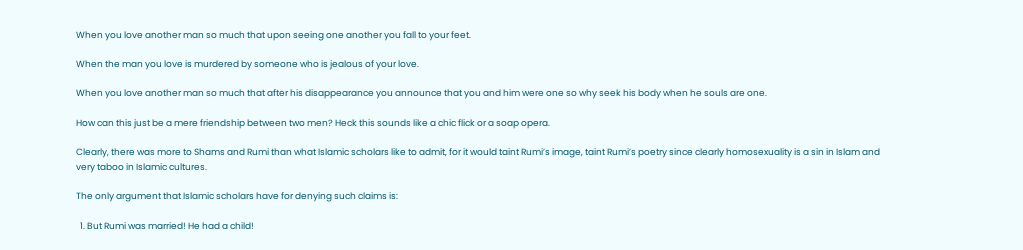When you love another man so much that upon seeing one another you fall to your feet.

When the man you love is murdered by someone who is jealous of your love.

When you love another man so much that after his disappearance you announce that you and him were one so why seek his body when he souls are one.

How can this just be a mere friendship between two men? Heck this sounds like a chic flick or a soap opera.

Clearly, there was more to Shams and Rumi than what Islamic scholars like to admit, for it would taint Rumi’s image, taint Rumi’s poetry since clearly homosexuality is a sin in Islam and very taboo in Islamic cultures.

The only argument that Islamic scholars have for denying such claims is:

  1. But Rumi was married! He had a child!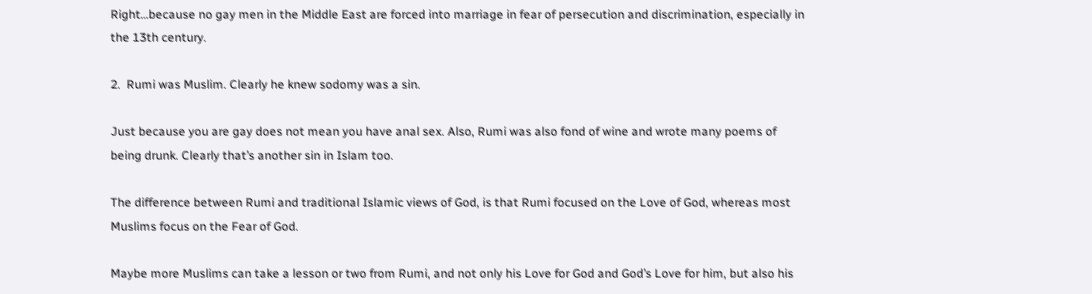Right…because no gay men in the Middle East are forced into marriage in fear of persecution and discrimination, especially in the 13th century.

2.  Rumi was Muslim. Clearly he knew sodomy was a sin.

Just because you are gay does not mean you have anal sex. Also, Rumi was also fond of wine and wrote many poems of being drunk. Clearly that’s another sin in Islam too.

The difference between Rumi and traditional Islamic views of God, is that Rumi focused on the Love of God, whereas most Muslims focus on the Fear of God.

Maybe more Muslims can take a lesson or two from Rumi, and not only his Love for God and God’s Love for him, but also his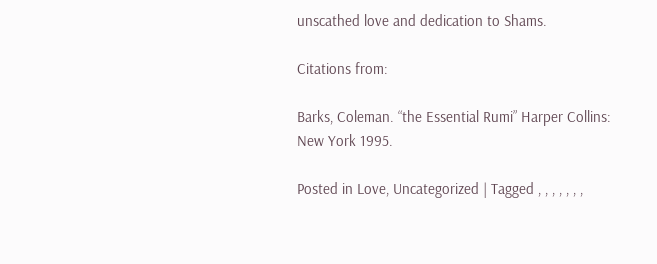unscathed love and dedication to Shams.

Citations from:

Barks, Coleman. “the Essential Rumi” Harper Collins: New York 1995.

Posted in Love, Uncategorized | Tagged , , , , , , ,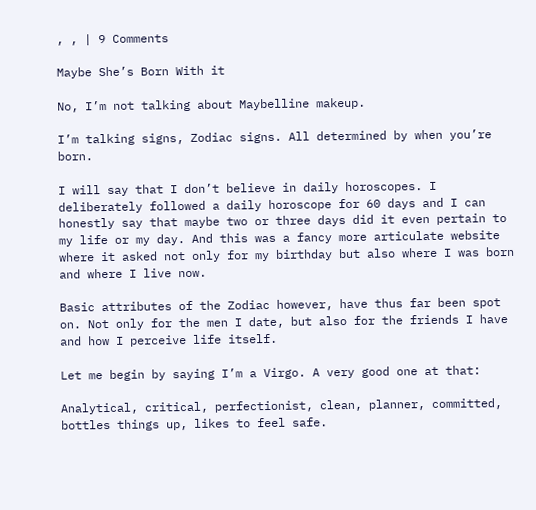, , | 9 Comments

Maybe She’s Born With it

No, I’m not talking about Maybelline makeup.

I’m talking signs, Zodiac signs. All determined by when you’re born.

I will say that I don’t believe in daily horoscopes. I deliberately followed a daily horoscope for 60 days and I can honestly say that maybe two or three days did it even pertain to my life or my day. And this was a fancy more articulate website where it asked not only for my birthday but also where I was born and where I live now.

Basic attributes of the Zodiac however, have thus far been spot on. Not only for the men I date, but also for the friends I have and how I perceive life itself.

Let me begin by saying I’m a Virgo. A very good one at that:

Analytical, critical, perfectionist, clean, planner, committed, bottles things up, likes to feel safe.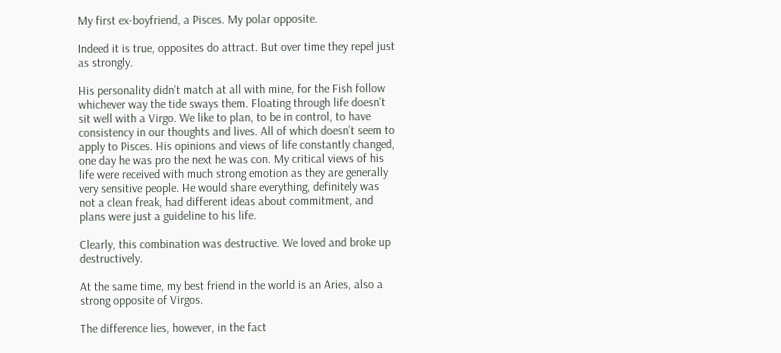My first ex-boyfriend, a Pisces. My polar opposite.

Indeed it is true, opposites do attract. But over time they repel just as strongly.

His personality didn’t match at all with mine, for the Fish follow whichever way the tide sways them. Floating through life doesn’t sit well with a Virgo. We like to plan, to be in control, to have consistency in our thoughts and lives. All of which doesn’t seem to apply to Pisces. His opinions and views of life constantly changed, one day he was pro the next he was con. My critical views of his life were received with much strong emotion as they are generally very sensitive people. He would share everything, definitely was not a clean freak, had different ideas about commitment, and plans were just a guideline to his life.

Clearly, this combination was destructive. We loved and broke up destructively.

At the same time, my best friend in the world is an Aries, also a strong opposite of Virgos.

The difference lies, however, in the fact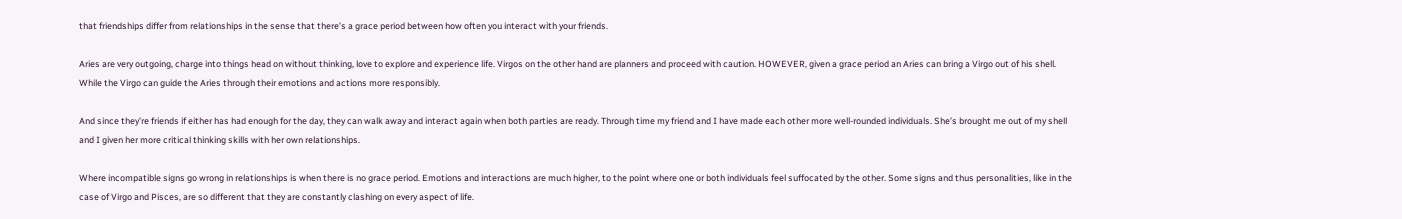that friendships differ from relationships in the sense that there’s a grace period between how often you interact with your friends.

Aries are very outgoing, charge into things head on without thinking, love to explore and experience life. Virgos on the other hand are planners and proceed with caution. HOWEVER, given a grace period an Aries can bring a Virgo out of his shell. While the Virgo can guide the Aries through their emotions and actions more responsibly.

And since they’re friends if either has had enough for the day, they can walk away and interact again when both parties are ready. Through time my friend and I have made each other more well-rounded individuals. She’s brought me out of my shell and I given her more critical thinking skills with her own relationships.

Where incompatible signs go wrong in relationships is when there is no grace period. Emotions and interactions are much higher, to the point where one or both individuals feel suffocated by the other. Some signs and thus personalities, like in the case of Virgo and Pisces, are so different that they are constantly clashing on every aspect of life.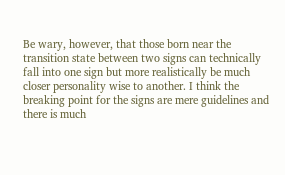Be wary, however, that those born near the transition state between two signs can technically fall into one sign but more realistically be much closer personality wise to another. I think the breaking point for the signs are mere guidelines and there is much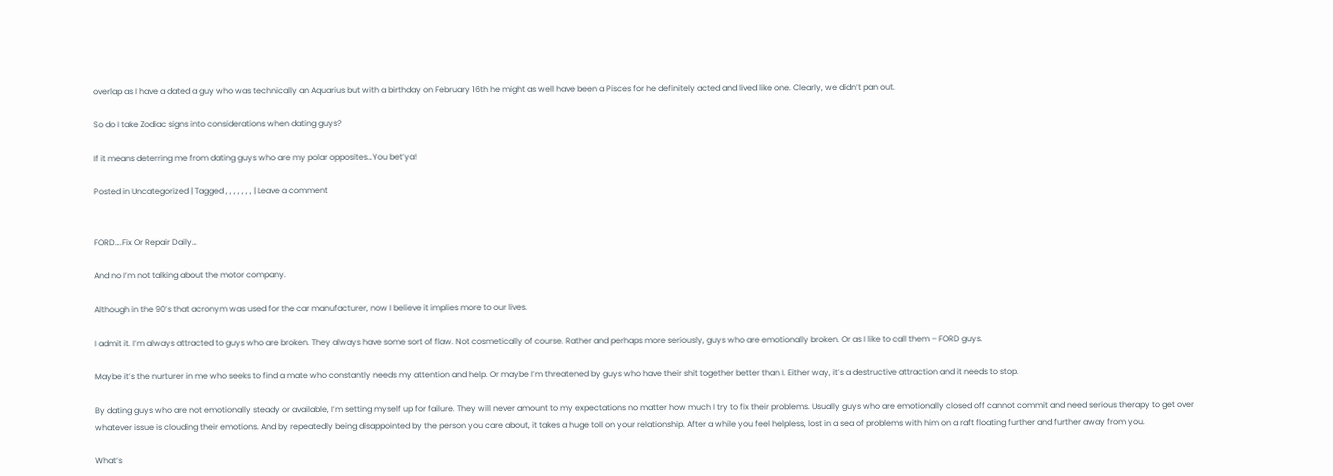overlap as I have a dated a guy who was technically an Aquarius but with a birthday on February 16th he might as well have been a Pisces for he definitely acted and lived like one. Clearly, we didn’t pan out.

So do I take Zodiac signs into considerations when dating guys?

If it means deterring me from dating guys who are my polar opposites…You bet’ya!

Posted in Uncategorized | Tagged , , , , , , , | Leave a comment


FORD….Fix Or Repair Daily…

And no I’m not talking about the motor company.

Although in the 90’s that acronym was used for the car manufacturer, now I believe it implies more to our lives.

I admit it. I’m always attracted to guys who are broken. They always have some sort of flaw. Not cosmetically of course. Rather and perhaps more seriously, guys who are emotionally broken. Or as I like to call them – FORD guys.

Maybe it’s the nurturer in me who seeks to find a mate who constantly needs my attention and help. Or maybe I’m threatened by guys who have their shit together better than I. Either way, it’s a destructive attraction and it needs to stop.

By dating guys who are not emotionally steady or available, I’m setting myself up for failure. They will never amount to my expectations no matter how much I try to fix their problems. Usually guys who are emotionally closed off cannot commit and need serious therapy to get over whatever issue is clouding their emotions. And by repeatedly being disappointed by the person you care about, it takes a huge toll on your relationship. After a while you feel helpless, lost in a sea of problems with him on a raft floating further and further away from you.

What’s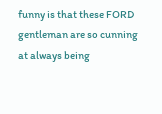funny is that these FORD gentleman are so cunning at always being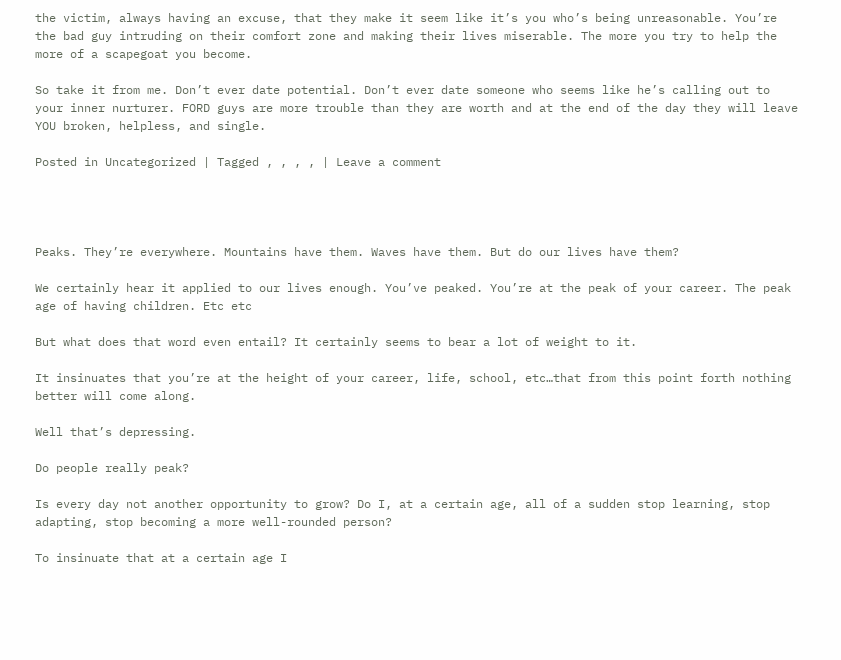the victim, always having an excuse, that they make it seem like it’s you who’s being unreasonable. You’re the bad guy intruding on their comfort zone and making their lives miserable. The more you try to help the more of a scapegoat you become.

So take it from me. Don’t ever date potential. Don’t ever date someone who seems like he’s calling out to your inner nurturer. FORD guys are more trouble than they are worth and at the end of the day they will leave YOU broken, helpless, and single.

Posted in Uncategorized | Tagged , , , , | Leave a comment




Peaks. They’re everywhere. Mountains have them. Waves have them. But do our lives have them?

We certainly hear it applied to our lives enough. You’ve peaked. You’re at the peak of your career. The peak age of having children. Etc etc

But what does that word even entail? It certainly seems to bear a lot of weight to it.

It insinuates that you’re at the height of your career, life, school, etc…that from this point forth nothing better will come along.

Well that’s depressing.

Do people really peak?

Is every day not another opportunity to grow? Do I, at a certain age, all of a sudden stop learning, stop adapting, stop becoming a more well-rounded person?

To insinuate that at a certain age I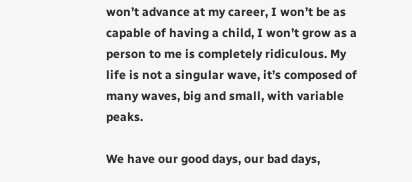won’t advance at my career, I won’t be as capable of having a child, I won’t grow as a person to me is completely ridiculous. My life is not a singular wave, it’s composed of many waves, big and small, with variable peaks.

We have our good days, our bad days,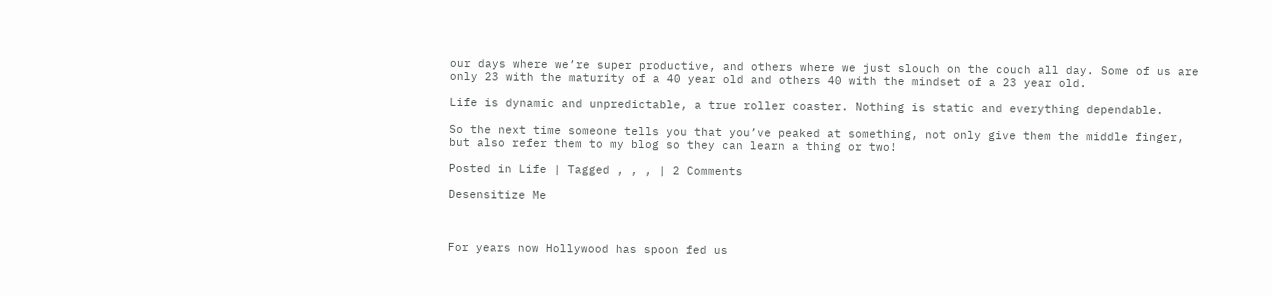our days where we’re super productive, and others where we just slouch on the couch all day. Some of us are only 23 with the maturity of a 40 year old and others 40 with the mindset of a 23 year old.

Life is dynamic and unpredictable, a true roller coaster. Nothing is static and everything dependable.

So the next time someone tells you that you’ve peaked at something, not only give them the middle finger, but also refer them to my blog so they can learn a thing or two!

Posted in Life | Tagged , , , | 2 Comments

Desensitize Me



For years now Hollywood has spoon fed us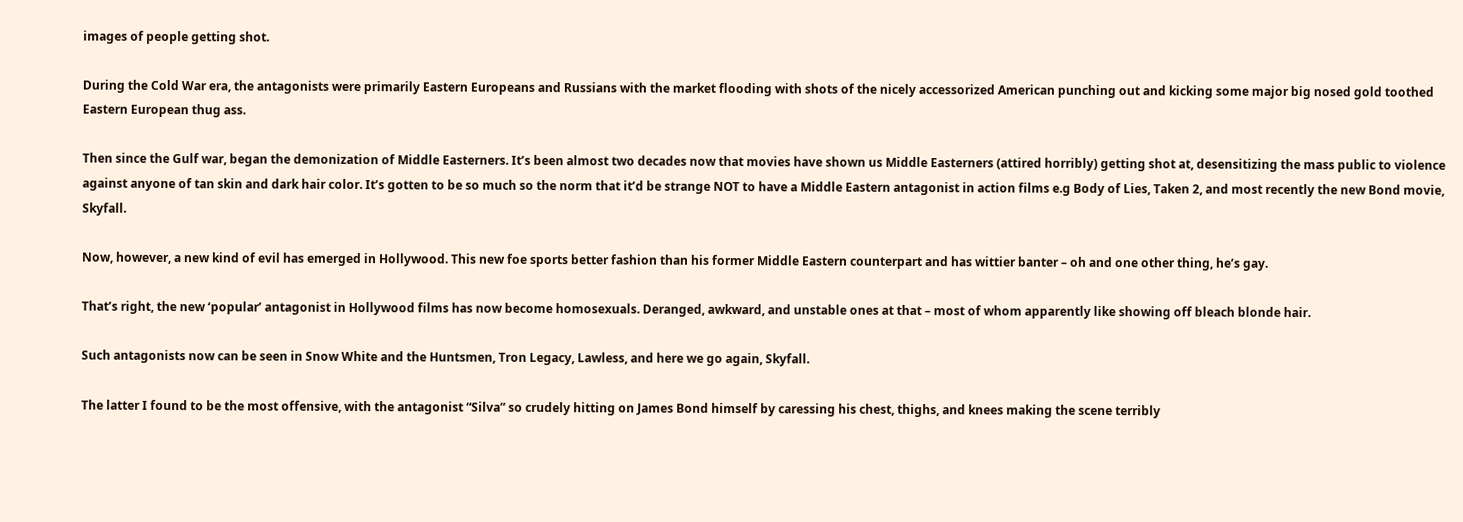images of people getting shot.

During the Cold War era, the antagonists were primarily Eastern Europeans and Russians with the market flooding with shots of the nicely accessorized American punching out and kicking some major big nosed gold toothed Eastern European thug ass.

Then since the Gulf war, began the demonization of Middle Easterners. It’s been almost two decades now that movies have shown us Middle Easterners (attired horribly) getting shot at, desensitizing the mass public to violence against anyone of tan skin and dark hair color. It’s gotten to be so much so the norm that it’d be strange NOT to have a Middle Eastern antagonist in action films e.g Body of Lies, Taken 2, and most recently the new Bond movie, Skyfall.

Now, however, a new kind of evil has emerged in Hollywood. This new foe sports better fashion than his former Middle Eastern counterpart and has wittier banter – oh and one other thing, he’s gay.

That’s right, the new ‘popular’ antagonist in Hollywood films has now become homosexuals. Deranged, awkward, and unstable ones at that – most of whom apparently like showing off bleach blonde hair.

Such antagonists now can be seen in Snow White and the Huntsmen, Tron Legacy, Lawless, and here we go again, Skyfall.

The latter I found to be the most offensive, with the antagonist “Silva” so crudely hitting on James Bond himself by caressing his chest, thighs, and knees making the scene terribly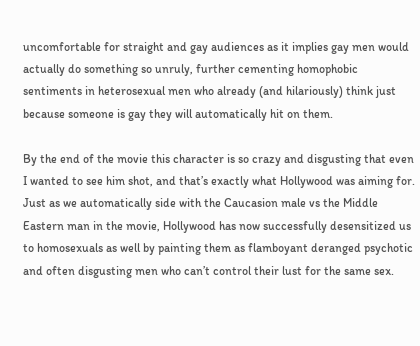uncomfortable for straight and gay audiences as it implies gay men would actually do something so unruly, further cementing homophobic sentiments in heterosexual men who already (and hilariously) think just because someone is gay they will automatically hit on them.

By the end of the movie this character is so crazy and disgusting that even I wanted to see him shot, and that’s exactly what Hollywood was aiming for. Just as we automatically side with the Caucasion male vs the Middle Eastern man in the movie, Hollywood has now successfully desensitized us to homosexuals as well by painting them as flamboyant deranged psychotic and often disgusting men who can’t control their lust for the same sex.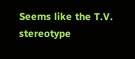Seems like the T.V. stereotype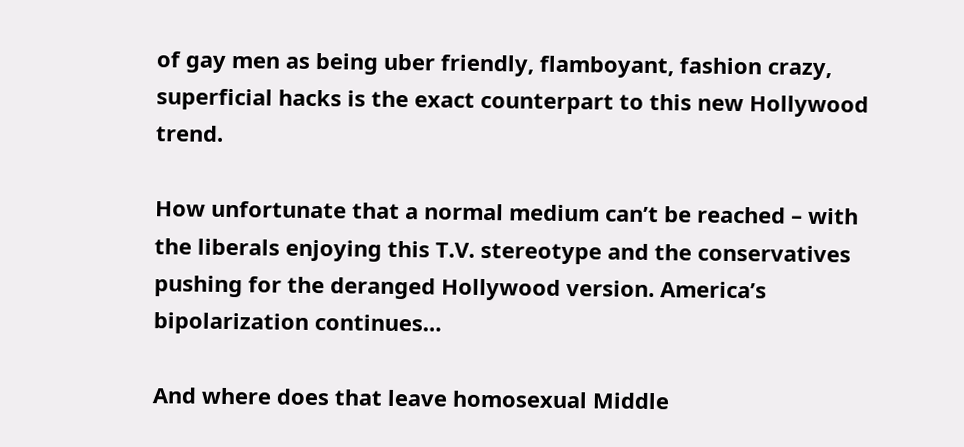of gay men as being uber friendly, flamboyant, fashion crazy, superficial hacks is the exact counterpart to this new Hollywood trend.

How unfortunate that a normal medium can’t be reached – with the liberals enjoying this T.V. stereotype and the conservatives pushing for the deranged Hollywood version. America’s bipolarization continues…

And where does that leave homosexual Middle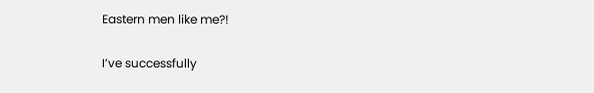Eastern men like me?!

I’ve successfully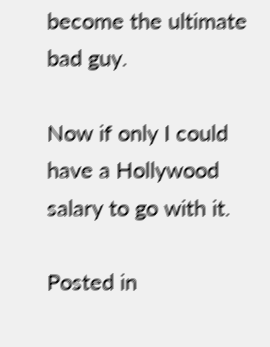become the ultimate bad guy.

Now if only I could have a Hollywood salary to go with it.

Posted in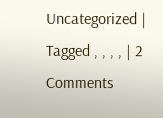Uncategorized | Tagged , , , , | 2 Comments